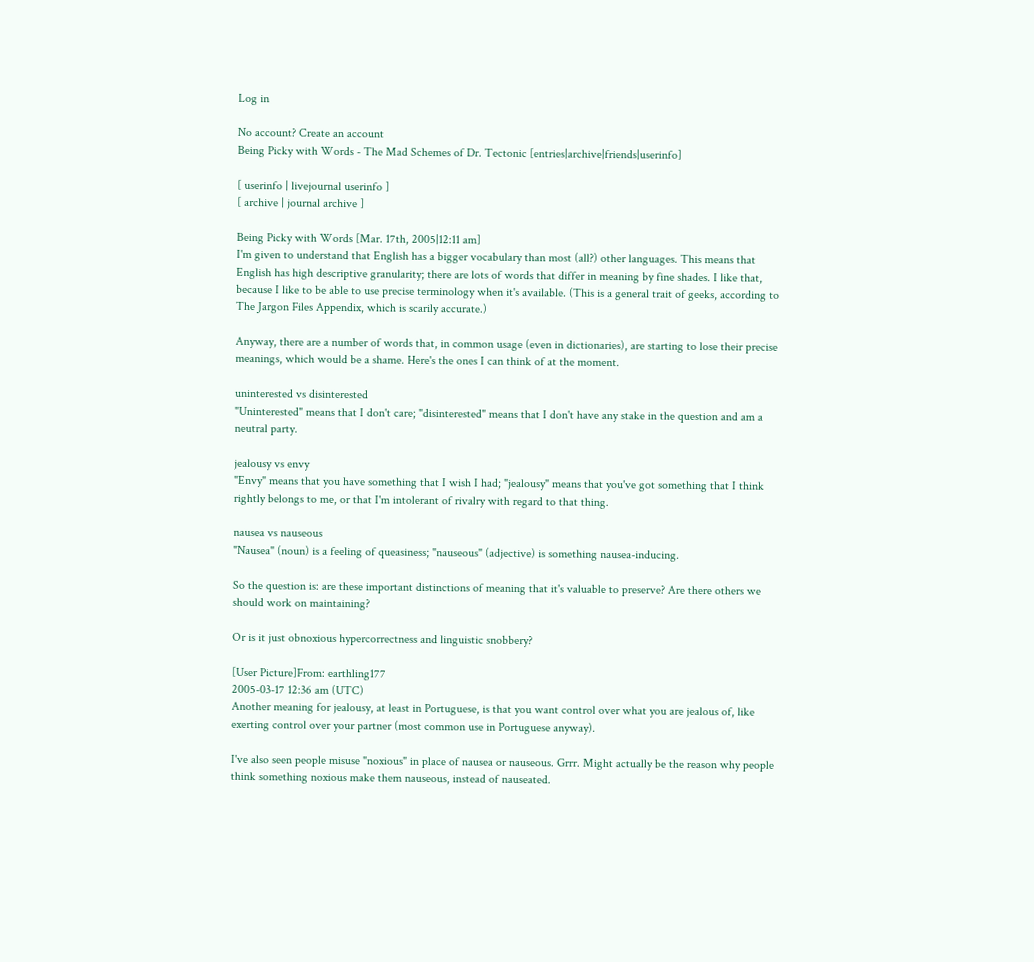Log in

No account? Create an account
Being Picky with Words - The Mad Schemes of Dr. Tectonic [entries|archive|friends|userinfo]

[ userinfo | livejournal userinfo ]
[ archive | journal archive ]

Being Picky with Words [Mar. 17th, 2005|12:11 am]
I'm given to understand that English has a bigger vocabulary than most (all?) other languages. This means that English has high descriptive granularity; there are lots of words that differ in meaning by fine shades. I like that, because I like to be able to use precise terminology when it's available. (This is a general trait of geeks, according to The Jargon Files Appendix, which is scarily accurate.)

Anyway, there are a number of words that, in common usage (even in dictionaries), are starting to lose their precise meanings, which would be a shame. Here's the ones I can think of at the moment.

uninterested vs disinterested
"Uninterested" means that I don't care; "disinterested" means that I don't have any stake in the question and am a neutral party.

jealousy vs envy
"Envy" means that you have something that I wish I had; "jealousy" means that you've got something that I think rightly belongs to me, or that I'm intolerant of rivalry with regard to that thing.

nausea vs nauseous
"Nausea" (noun) is a feeling of queasiness; "nauseous" (adjective) is something nausea-inducing.

So the question is: are these important distinctions of meaning that it's valuable to preserve? Are there others we should work on maintaining?

Or is it just obnoxious hypercorrectness and linguistic snobbery?

[User Picture]From: earthling177
2005-03-17 12:36 am (UTC)
Another meaning for jealousy, at least in Portuguese, is that you want control over what you are jealous of, like exerting control over your partner (most common use in Portuguese anyway).

I've also seen people misuse "noxious" in place of nausea or nauseous. Grrr. Might actually be the reason why people think something noxious make them nauseous, instead of nauseated.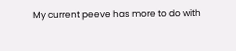My current peeve has more to do with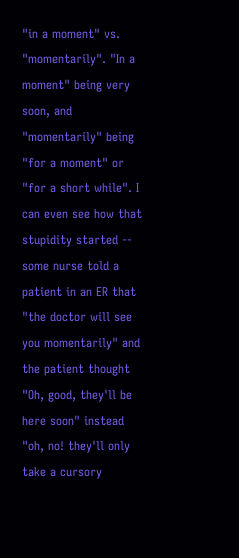"in a moment" vs. "momentarily". "In a moment" being very soon, and "momentarily" being "for a moment" or "for a short while". I can even see how that stupidity started -- some nurse told a patient in an ER that "the doctor will see you momentarily" and the patient thought "Oh, good, they'll be here soon" instead "oh, no! they'll only take a cursory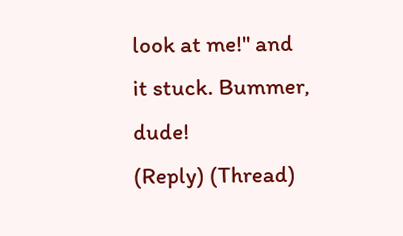look at me!" and it stuck. Bummer, dude!
(Reply) (Thread)